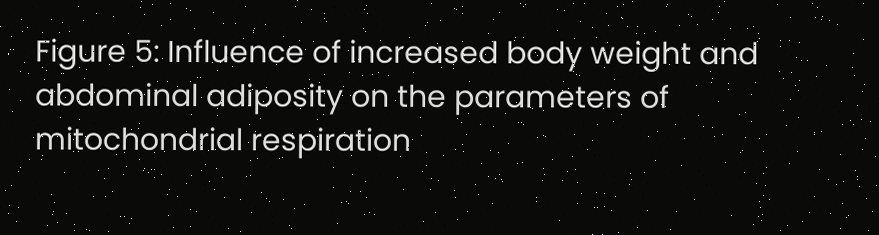Figure 5: Influence of increased body weight and abdominal adiposity on the parameters of mitochondrial respiration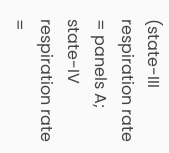(state-III respiration rate = panels A; state-IV respiration rate =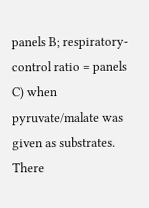panels B; respiratory-control ratio = panels C) when pyruvate/malate was given as substrates. There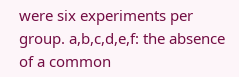were six experiments per group. a,b,c,d,e,f: the absence of a common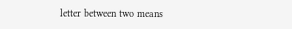letter between two means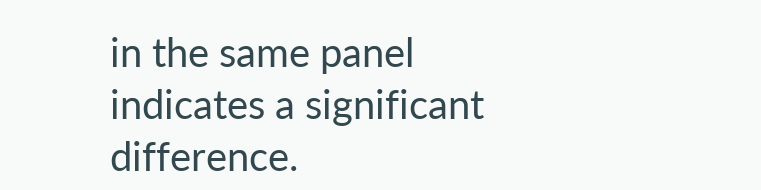in the same panel indicates a significant difference.